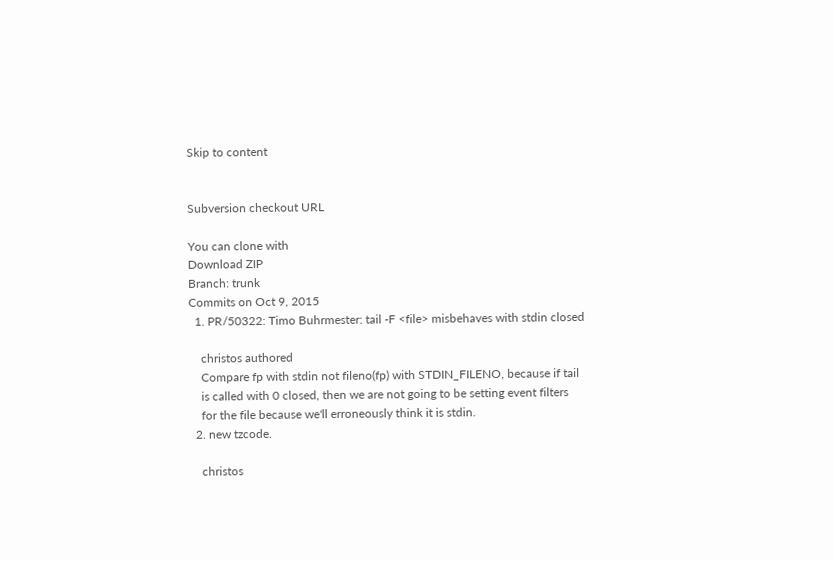Skip to content


Subversion checkout URL

You can clone with
Download ZIP
Branch: trunk
Commits on Oct 9, 2015
  1. PR/50322: Timo Buhrmester: tail -F <file> misbehaves with stdin closed

    christos authored
    Compare fp with stdin not fileno(fp) with STDIN_FILENO, because if tail
    is called with 0 closed, then we are not going to be setting event filters
    for the file because we'll erroneously think it is stdin.
  2. new tzcode.

    christos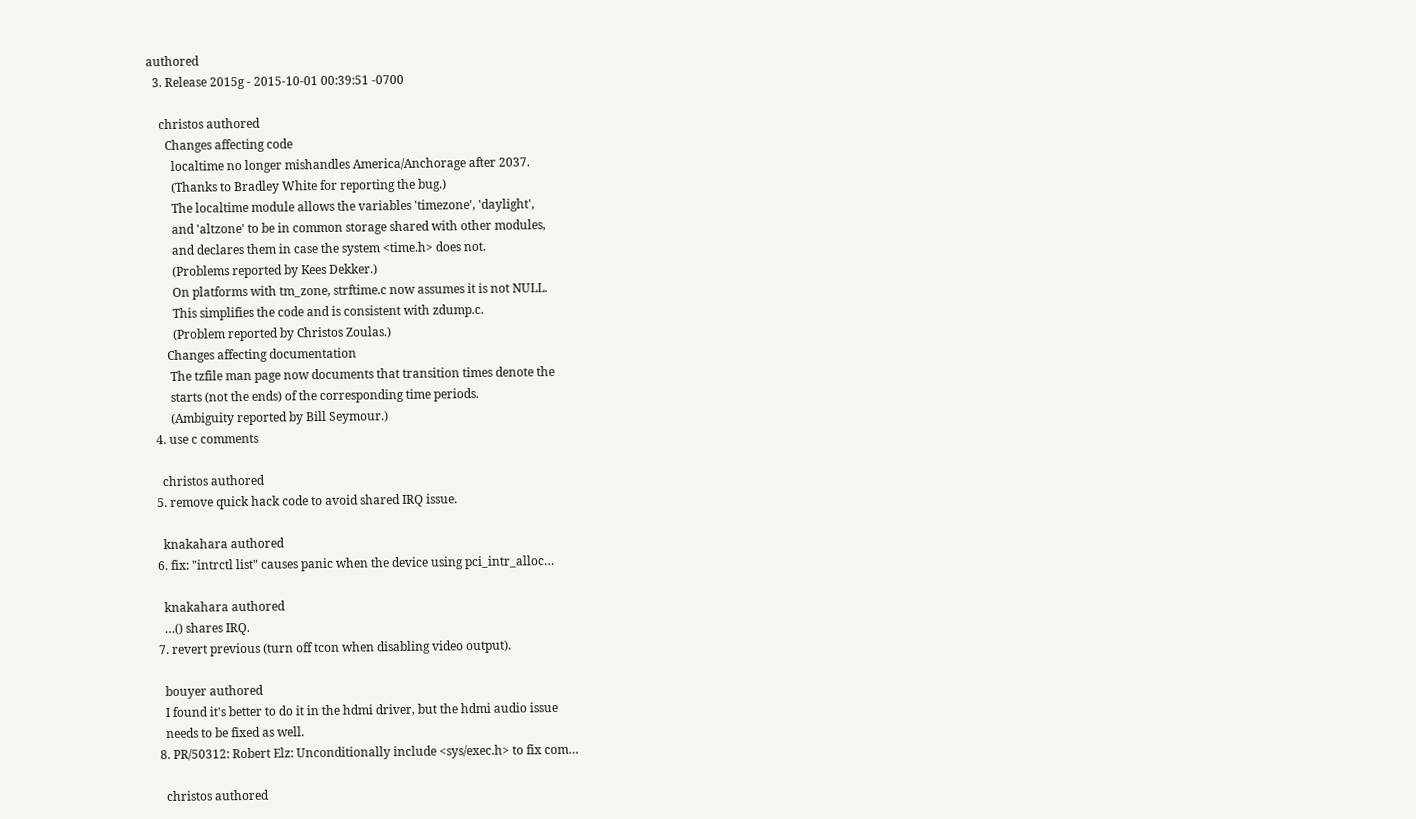authored
  3. Release 2015g - 2015-10-01 00:39:51 -0700

    christos authored
      Changes affecting code
        localtime no longer mishandles America/Anchorage after 2037.
        (Thanks to Bradley White for reporting the bug.)
        The localtime module allows the variables 'timezone', 'daylight',
        and 'altzone' to be in common storage shared with other modules,
        and declares them in case the system <time.h> does not.
        (Problems reported by Kees Dekker.)
        On platforms with tm_zone, strftime.c now assumes it is not NULL.
        This simplifies the code and is consistent with zdump.c.
        (Problem reported by Christos Zoulas.)
      Changes affecting documentation
       The tzfile man page now documents that transition times denote the
       starts (not the ends) of the corresponding time periods.
       (Ambiguity reported by Bill Seymour.)
  4. use c comments

    christos authored
  5. remove quick hack code to avoid shared IRQ issue.

    knakahara authored
  6. fix: "intrctl list" causes panic when the device using pci_intr_alloc…

    knakahara authored
    …() shares IRQ.
  7. revert previous (turn off tcon when disabling video output).

    bouyer authored
    I found it's better to do it in the hdmi driver, but the hdmi audio issue
    needs to be fixed as well.
  8. PR/50312: Robert Elz: Unconditionally include <sys/exec.h> to fix com…

    christos authored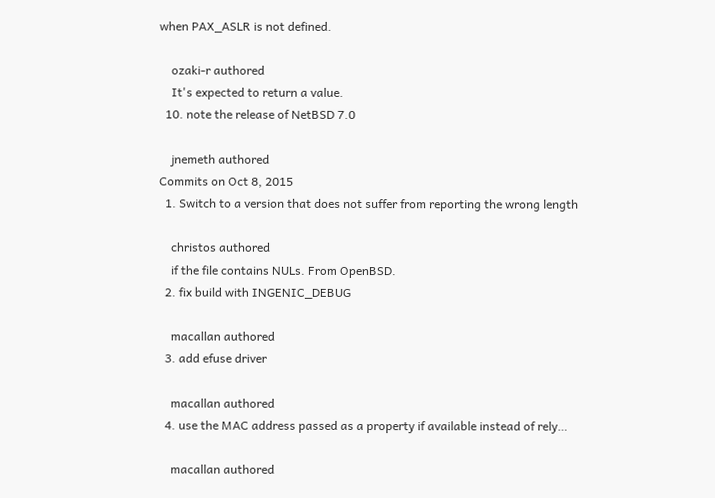when PAX_ASLR is not defined.

    ozaki-r authored
    It's expected to return a value.
  10. note the release of NetBSD 7.0

    jnemeth authored
Commits on Oct 8, 2015
  1. Switch to a version that does not suffer from reporting the wrong length

    christos authored
    if the file contains NULs. From OpenBSD.
  2. fix build with INGENIC_DEBUG

    macallan authored
  3. add efuse driver

    macallan authored
  4. use the MAC address passed as a property if available instead of rely…

    macallan authored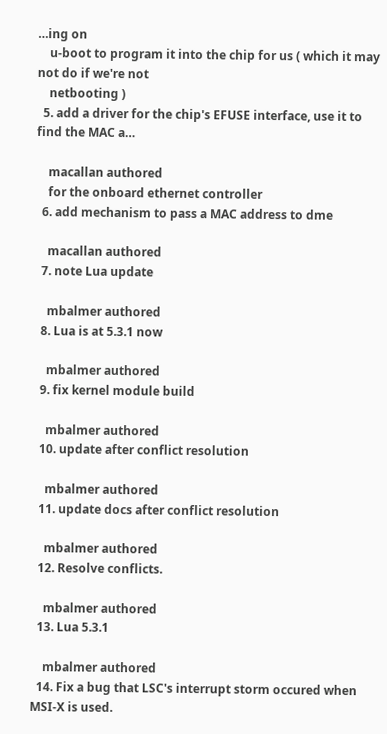…ing on
    u-boot to program it into the chip for us ( which it may not do if we're not
    netbooting )
  5. add a driver for the chip's EFUSE interface, use it to find the MAC a…

    macallan authored
    for the onboard ethernet controller
  6. add mechanism to pass a MAC address to dme

    macallan authored
  7. note Lua update

    mbalmer authored
  8. Lua is at 5.3.1 now

    mbalmer authored
  9. fix kernel module build

    mbalmer authored
  10. update after conflict resolution

    mbalmer authored
  11. update docs after conflict resolution

    mbalmer authored
  12. Resolve conflicts.

    mbalmer authored
  13. Lua 5.3.1

    mbalmer authored
  14. Fix a bug that LSC's interrupt storm occured when MSI-X is used.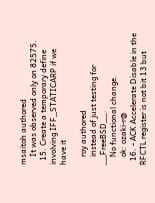msaitoh authored
    It was observed only on 82575.
  15. Create a temporary define involving IFF_STATICARP if we have it

    roy authored
    instead of just testing for __FreeBSD__.
    No functional change.
    ok: ozaki-r@
  16. - ACK Accelerate Disable in the RFCTL register is not bit 13 but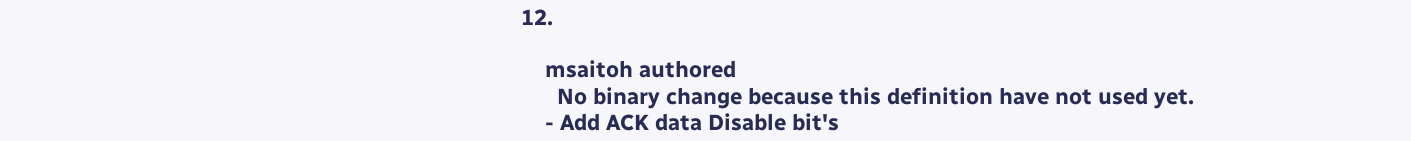12.

    msaitoh authored
      No binary change because this definition have not used yet.
    - Add ACK data Disable bit's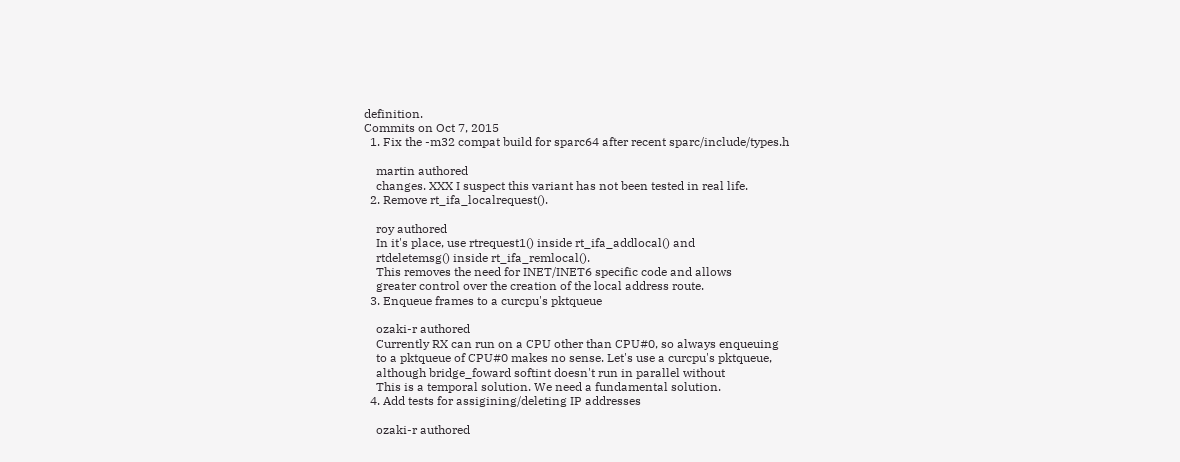definition.
Commits on Oct 7, 2015
  1. Fix the -m32 compat build for sparc64 after recent sparc/include/types.h

    martin authored
    changes. XXX I suspect this variant has not been tested in real life.
  2. Remove rt_ifa_localrequest().

    roy authored
    In it's place, use rtrequest1() inside rt_ifa_addlocal() and
    rtdeletemsg() inside rt_ifa_remlocal().
    This removes the need for INET/INET6 specific code and allows
    greater control over the creation of the local address route.
  3. Enqueue frames to a curcpu's pktqueue

    ozaki-r authored
    Currently RX can run on a CPU other than CPU#0, so always enqueuing
    to a pktqueue of CPU#0 makes no sense. Let's use a curcpu's pktqueue,
    although bridge_foward softint doesn't run in parallel without
    This is a temporal solution. We need a fundamental solution.
  4. Add tests for assigining/deleting IP addresses

    ozaki-r authored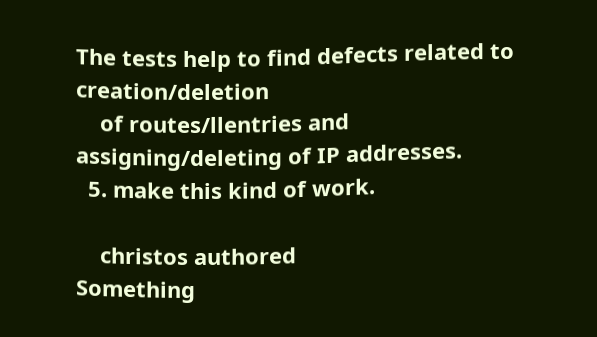The tests help to find defects related to creation/deletion
    of routes/llentries and assigning/deleting of IP addresses.
  5. make this kind of work.

    christos authored
Something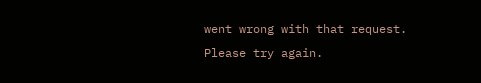went wrong with that request. Please try again.